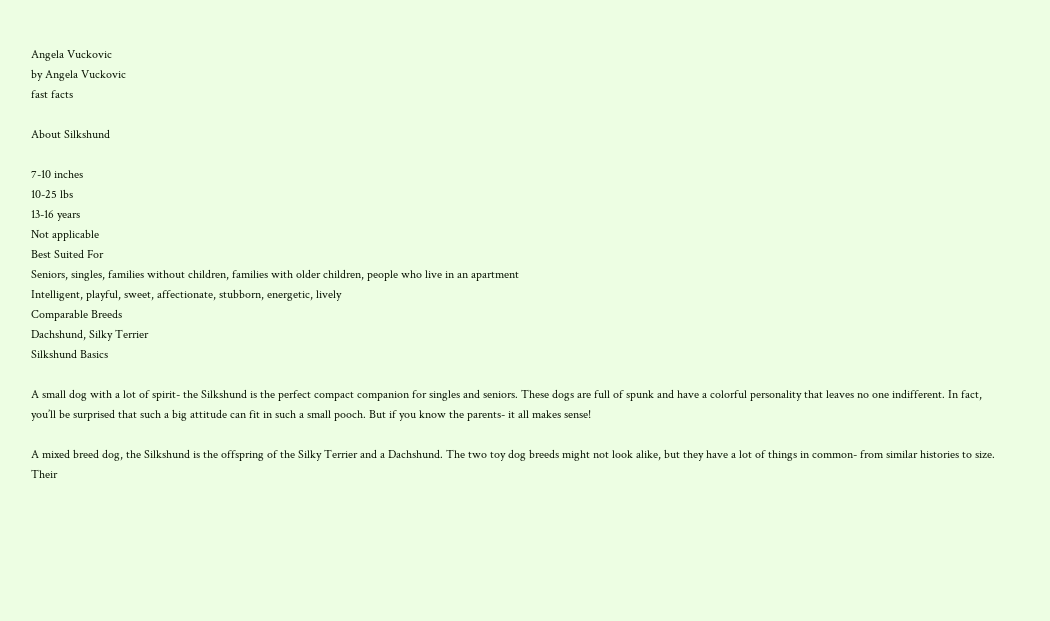Angela Vuckovic
by Angela Vuckovic
fast facts

About Silkshund

7-10 inches
10-25 lbs
13-16 years
Not applicable
Best Suited For
Seniors, singles, families without children, families with older children, people who live in an apartment
Intelligent, playful, sweet, affectionate, stubborn, energetic, lively
Comparable Breeds
Dachshund, Silky Terrier
Silkshund Basics

A small dog with a lot of spirit- the Silkshund is the perfect compact companion for singles and seniors. These dogs are full of spunk and have a colorful personality that leaves no one indifferent. In fact, you’ll be surprised that such a big attitude can fit in such a small pooch. But if you know the parents- it all makes sense!

A mixed breed dog, the Silkshund is the offspring of the Silky Terrier and a Dachshund. The two toy dog breeds might not look alike, but they have a lot of things in common- from similar histories to size. Their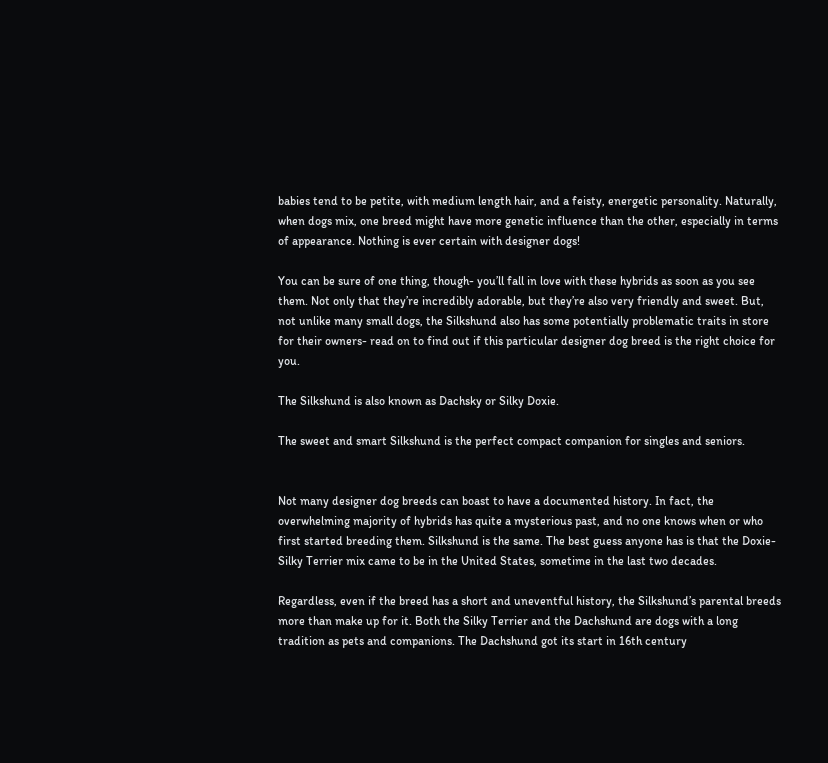babies tend to be petite, with medium length hair, and a feisty, energetic personality. Naturally, when dogs mix, one breed might have more genetic influence than the other, especially in terms of appearance. Nothing is ever certain with designer dogs!

You can be sure of one thing, though- you’ll fall in love with these hybrids as soon as you see them. Not only that they’re incredibly adorable, but they’re also very friendly and sweet. But, not unlike many small dogs, the Silkshund also has some potentially problematic traits in store for their owners- read on to find out if this particular designer dog breed is the right choice for you.

The Silkshund is also known as Dachsky or Silky Doxie.

The sweet and smart Silkshund is the perfect compact companion for singles and seniors.


Not many designer dog breeds can boast to have a documented history. In fact, the overwhelming majority of hybrids has quite a mysterious past, and no one knows when or who first started breeding them. Silkshund is the same. The best guess anyone has is that the Doxie-Silky Terrier mix came to be in the United States, sometime in the last two decades.

Regardless, even if the breed has a short and uneventful history, the Silkshund’s parental breeds more than make up for it. Both the Silky Terrier and the Dachshund are dogs with a long tradition as pets and companions. The Dachshund got its start in 16th century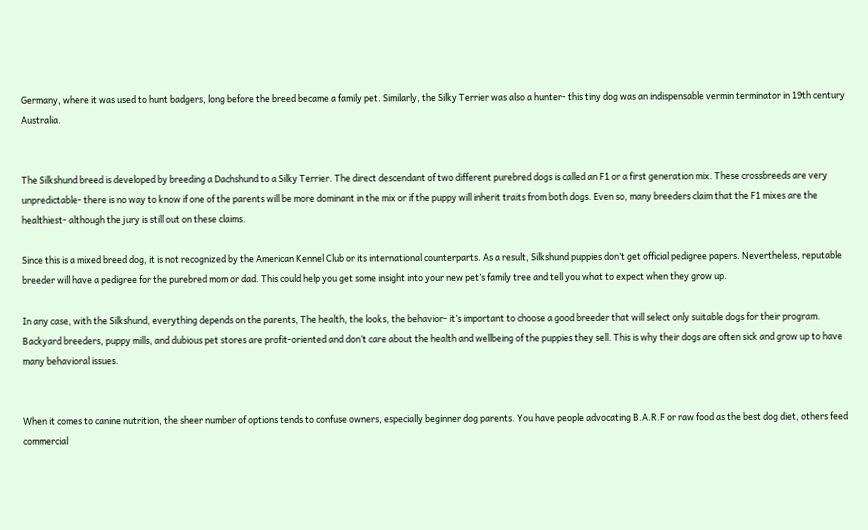Germany, where it was used to hunt badgers, long before the breed became a family pet. Similarly, the Silky Terrier was also a hunter- this tiny dog was an indispensable vermin terminator in 19th century Australia.


The Silkshund breed is developed by breeding a Dachshund to a Silky Terrier. The direct descendant of two different purebred dogs is called an F1 or a first generation mix. These crossbreeds are very unpredictable- there is no way to know if one of the parents will be more dominant in the mix or if the puppy will inherit traits from both dogs. Even so, many breeders claim that the F1 mixes are the healthiest- although the jury is still out on these claims.

Since this is a mixed breed dog, it is not recognized by the American Kennel Club or its international counterparts. As a result, Silkshund puppies don’t get official pedigree papers. Nevertheless, reputable breeder will have a pedigree for the purebred mom or dad. This could help you get some insight into your new pet’s family tree and tell you what to expect when they grow up.

In any case, with the Silkshund, everything depends on the parents, The health, the looks, the behavior- it’s important to choose a good breeder that will select only suitable dogs for their program. Backyard breeders, puppy mills, and dubious pet stores are profit-oriented and don’t care about the health and wellbeing of the puppies they sell. This is why their dogs are often sick and grow up to have many behavioral issues.


When it comes to canine nutrition, the sheer number of options tends to confuse owners, especially beginner dog parents. You have people advocating B.A.R.F or raw food as the best dog diet, others feed commercial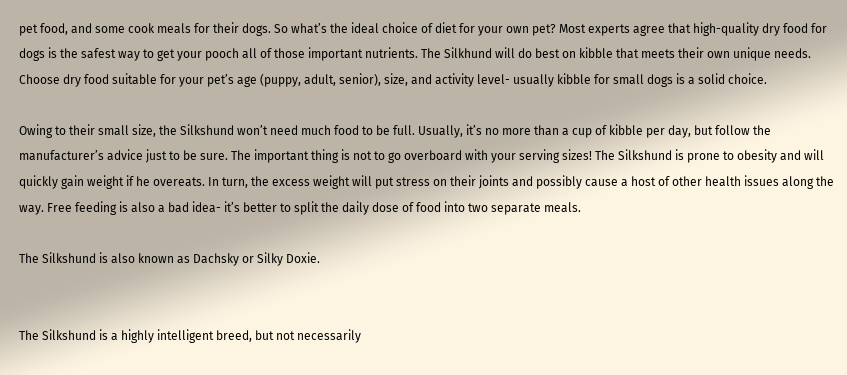pet food, and some cook meals for their dogs. So what’s the ideal choice of diet for your own pet? Most experts agree that high-quality dry food for dogs is the safest way to get your pooch all of those important nutrients. The Silkhund will do best on kibble that meets their own unique needs. Choose dry food suitable for your pet’s age (puppy, adult, senior), size, and activity level- usually kibble for small dogs is a solid choice.

Owing to their small size, the Silkshund won’t need much food to be full. Usually, it’s no more than a cup of kibble per day, but follow the manufacturer’s advice just to be sure. The important thing is not to go overboard with your serving sizes! The Silkshund is prone to obesity and will quickly gain weight if he overeats. In turn, the excess weight will put stress on their joints and possibly cause a host of other health issues along the way. Free feeding is also a bad idea- it’s better to split the daily dose of food into two separate meals.

The Silkshund is also known as Dachsky or Silky Doxie.


The Silkshund is a highly intelligent breed, but not necessarily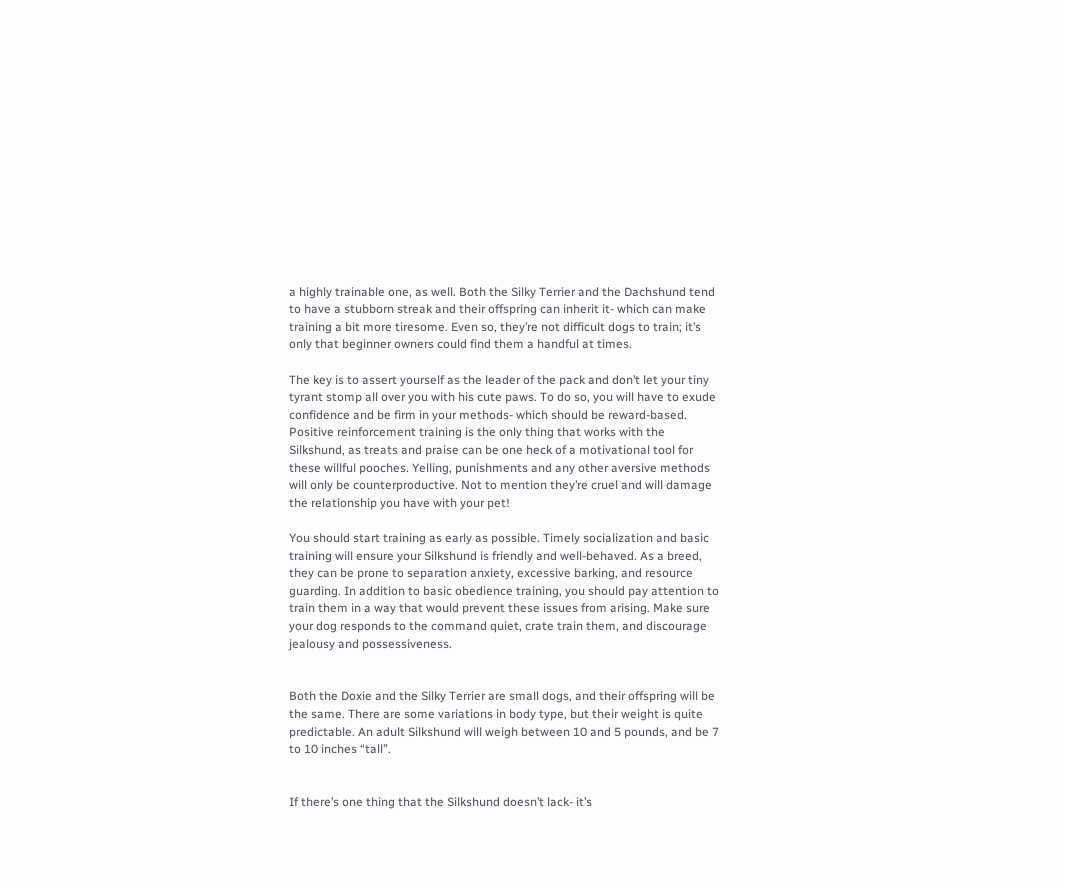a highly trainable one, as well. Both the Silky Terrier and the Dachshund tend to have a stubborn streak and their offspring can inherit it- which can make training a bit more tiresome. Even so, they’re not difficult dogs to train; it’s only that beginner owners could find them a handful at times.

The key is to assert yourself as the leader of the pack and don’t let your tiny tyrant stomp all over you with his cute paws. To do so, you will have to exude confidence and be firm in your methods- which should be reward-based. Positive reinforcement training is the only thing that works with the Silkshund, as treats and praise can be one heck of a motivational tool for these willful pooches. Yelling, punishments and any other aversive methods will only be counterproductive. Not to mention they’re cruel and will damage the relationship you have with your pet!

You should start training as early as possible. Timely socialization and basic training will ensure your Silkshund is friendly and well-behaved. As a breed, they can be prone to separation anxiety, excessive barking, and resource guarding. In addition to basic obedience training, you should pay attention to train them in a way that would prevent these issues from arising. Make sure your dog responds to the command quiet, crate train them, and discourage jealousy and possessiveness.


Both the Doxie and the Silky Terrier are small dogs, and their offspring will be the same. There are some variations in body type, but their weight is quite predictable. An adult Silkshund will weigh between 10 and 5 pounds, and be 7 to 10 inches “tall”.


If there’s one thing that the Silkshund doesn’t lack- it’s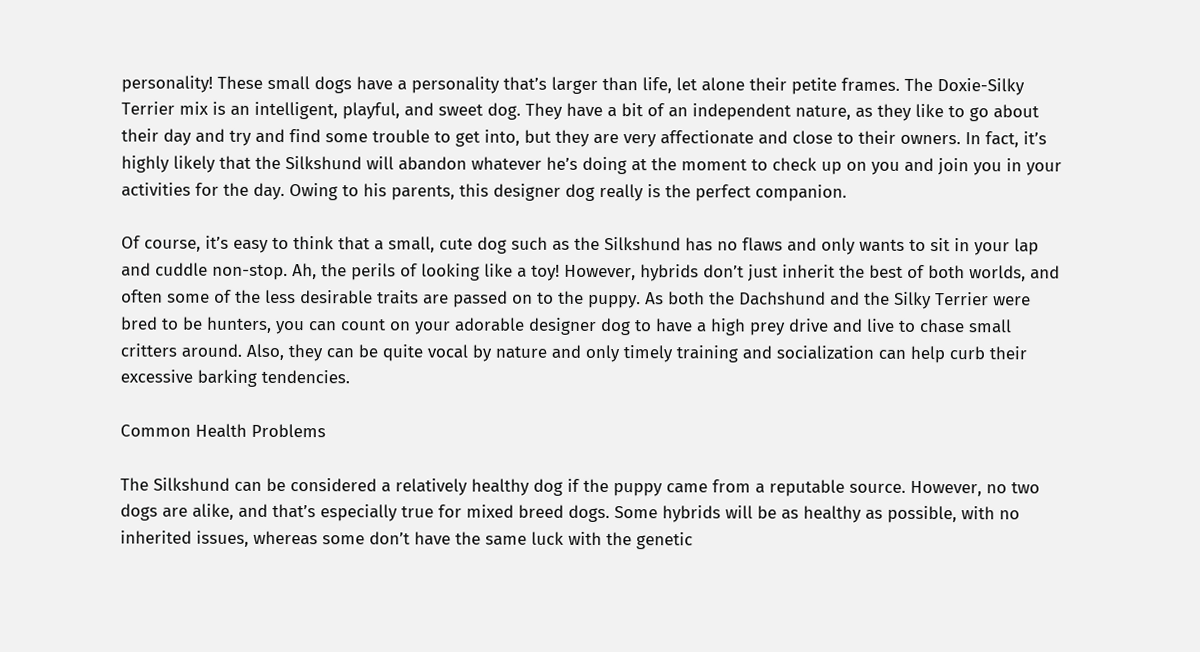personality! These small dogs have a personality that’s larger than life, let alone their petite frames. The Doxie-Silky Terrier mix is an intelligent, playful, and sweet dog. They have a bit of an independent nature, as they like to go about their day and try and find some trouble to get into, but they are very affectionate and close to their owners. In fact, it’s highly likely that the Silkshund will abandon whatever he’s doing at the moment to check up on you and join you in your activities for the day. Owing to his parents, this designer dog really is the perfect companion.

Of course, it’s easy to think that a small, cute dog such as the Silkshund has no flaws and only wants to sit in your lap and cuddle non-stop. Ah, the perils of looking like a toy! However, hybrids don’t just inherit the best of both worlds, and often some of the less desirable traits are passed on to the puppy. As both the Dachshund and the Silky Terrier were bred to be hunters, you can count on your adorable designer dog to have a high prey drive and live to chase small critters around. Also, they can be quite vocal by nature and only timely training and socialization can help curb their excessive barking tendencies.

Common Health Problems

The Silkshund can be considered a relatively healthy dog if the puppy came from a reputable source. However, no two dogs are alike, and that’s especially true for mixed breed dogs. Some hybrids will be as healthy as possible, with no inherited issues, whereas some don’t have the same luck with the genetic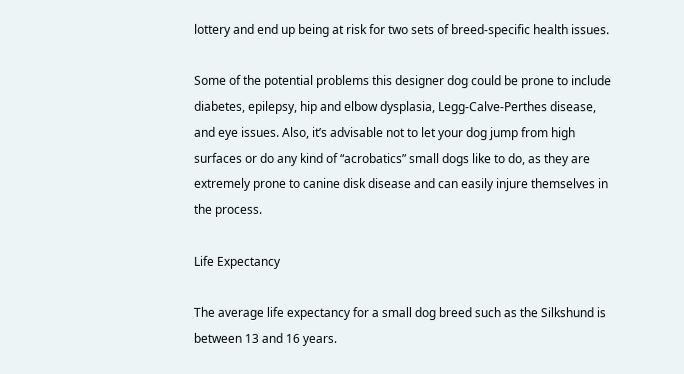lottery and end up being at risk for two sets of breed-specific health issues.

Some of the potential problems this designer dog could be prone to include diabetes, epilepsy, hip and elbow dysplasia, Legg-Calve-Perthes disease, and eye issues. Also, it’s advisable not to let your dog jump from high surfaces or do any kind of “acrobatics” small dogs like to do, as they are extremely prone to canine disk disease and can easily injure themselves in the process.

Life Expectancy

The average life expectancy for a small dog breed such as the Silkshund is between 13 and 16 years.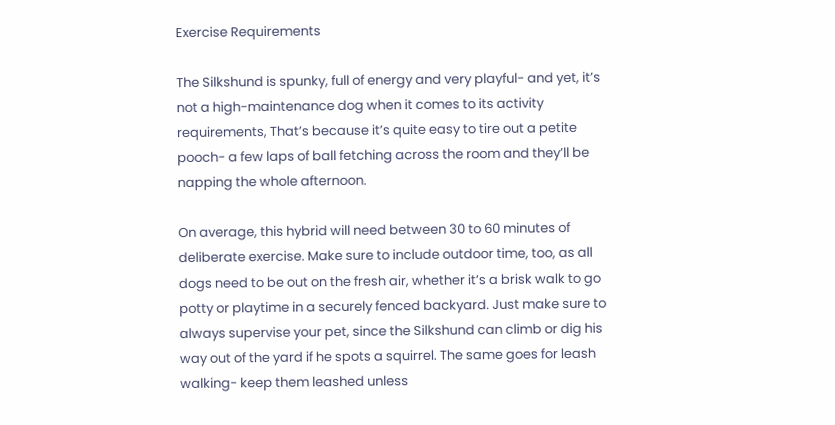Exercise Requirements

The Silkshund is spunky, full of energy and very playful- and yet, it’s not a high-maintenance dog when it comes to its activity requirements, That’s because it’s quite easy to tire out a petite pooch- a few laps of ball fetching across the room and they’ll be napping the whole afternoon.

On average, this hybrid will need between 30 to 60 minutes of deliberate exercise. Make sure to include outdoor time, too, as all dogs need to be out on the fresh air, whether it’s a brisk walk to go potty or playtime in a securely fenced backyard. Just make sure to always supervise your pet, since the Silkshund can climb or dig his way out of the yard if he spots a squirrel. The same goes for leash walking- keep them leashed unless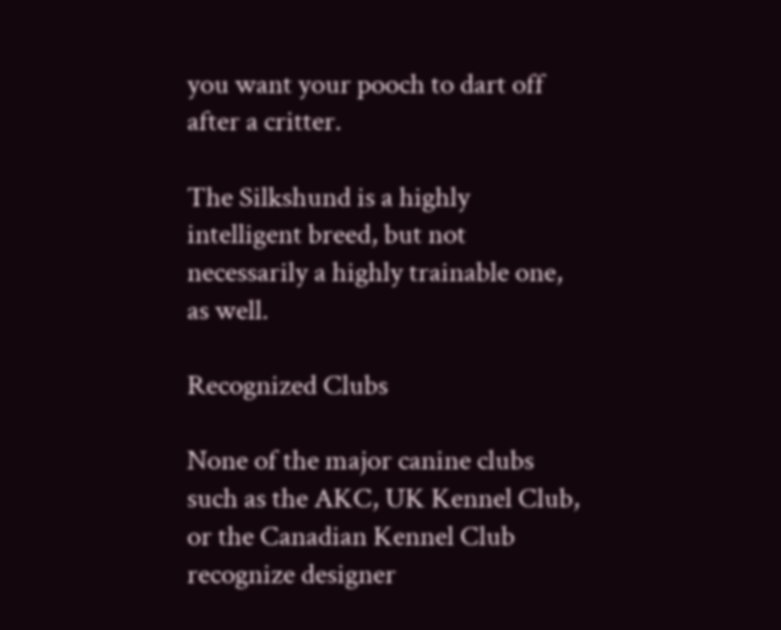you want your pooch to dart off after a critter.

The Silkshund is a highly intelligent breed, but not necessarily a highly trainable one, as well.

Recognized Clubs

None of the major canine clubs such as the AKC, UK Kennel Club, or the Canadian Kennel Club recognize designer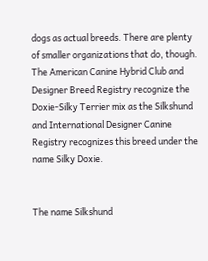dogs as actual breeds. There are plenty of smaller organizations that do, though. The American Canine Hybrid Club and Designer Breed Registry recognize the Doxie-Silky Terrier mix as the Silkshund and International Designer Canine Registry recognizes this breed under the name Silky Doxie.


The name Silkshund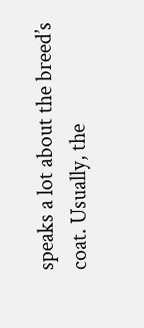speaks a lot about the breed’s coat. Usually, the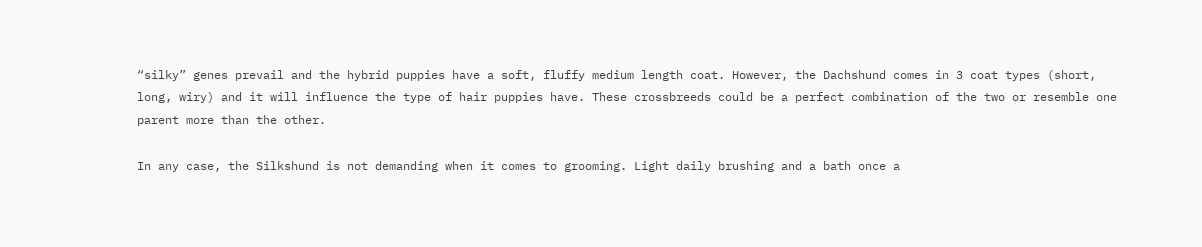“silky” genes prevail and the hybrid puppies have a soft, fluffy medium length coat. However, the Dachshund comes in 3 coat types (short, long, wiry) and it will influence the type of hair puppies have. These crossbreeds could be a perfect combination of the two or resemble one parent more than the other.

In any case, the Silkshund is not demanding when it comes to grooming. Light daily brushing and a bath once a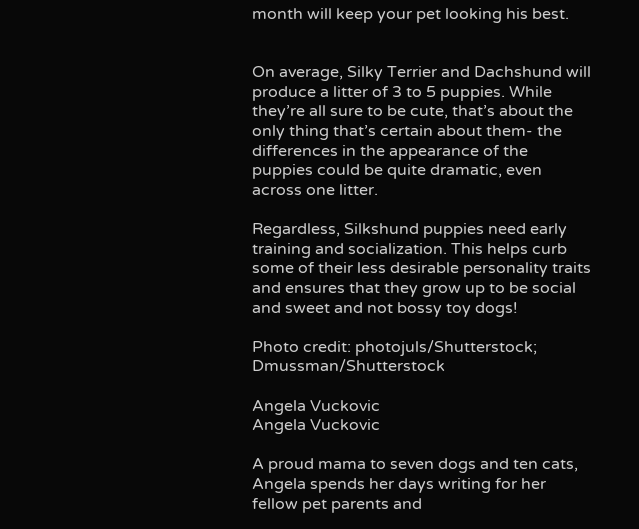month will keep your pet looking his best.


On average, Silky Terrier and Dachshund will produce a litter of 3 to 5 puppies. While they’re all sure to be cute, that’s about the only thing that’s certain about them- the differences in the appearance of the puppies could be quite dramatic, even across one litter.

Regardless, Silkshund puppies need early training and socialization. This helps curb some of their less desirable personality traits and ensures that they grow up to be social and sweet and not bossy toy dogs!

Photo credit: photojuls/Shutterstock; Dmussman/Shutterstock

Angela Vuckovic
Angela Vuckovic

A proud mama to seven dogs and ten cats, Angela spends her days writing for her fellow pet parents and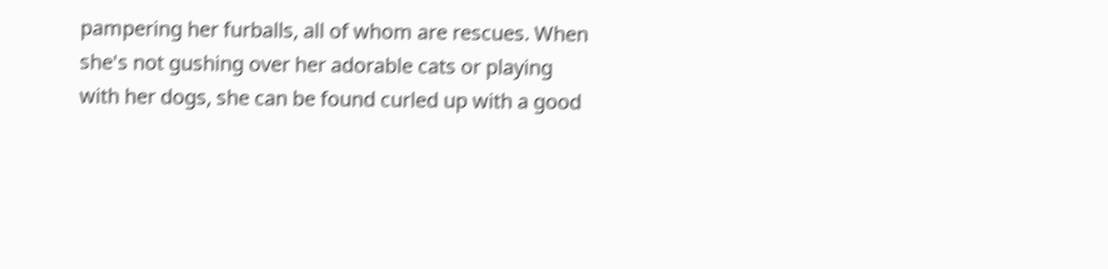pampering her furballs, all of whom are rescues. When she's not gushing over her adorable cats or playing with her dogs, she can be found curled up with a good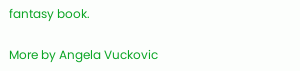fantasy book.

More by Angela Vuckovic